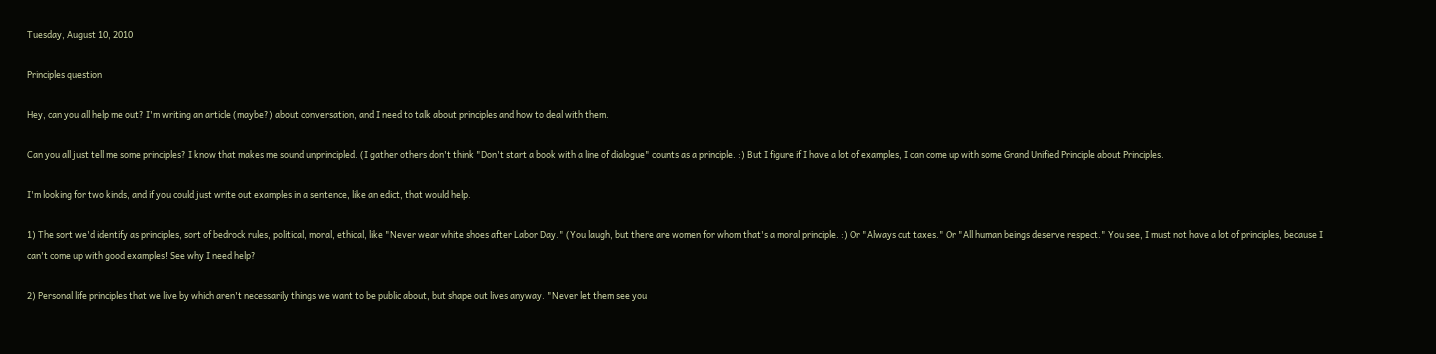Tuesday, August 10, 2010

Principles question

Hey, can you all help me out? I'm writing an article (maybe?) about conversation, and I need to talk about principles and how to deal with them.

Can you all just tell me some principles? I know that makes me sound unprincipled. (I gather others don't think "Don't start a book with a line of dialogue" counts as a principle. :) But I figure if I have a lot of examples, I can come up with some Grand Unified Principle about Principles.

I'm looking for two kinds, and if you could just write out examples in a sentence, like an edict, that would help.

1) The sort we'd identify as principles, sort of bedrock rules, political, moral, ethical, like "Never wear white shoes after Labor Day." (You laugh, but there are women for whom that's a moral principle. :) Or "Always cut taxes." Or "All human beings deserve respect." You see, I must not have a lot of principles, because I can't come up with good examples! See why I need help?

2) Personal life principles that we live by which aren't necessarily things we want to be public about, but shape out lives anyway. "Never let them see you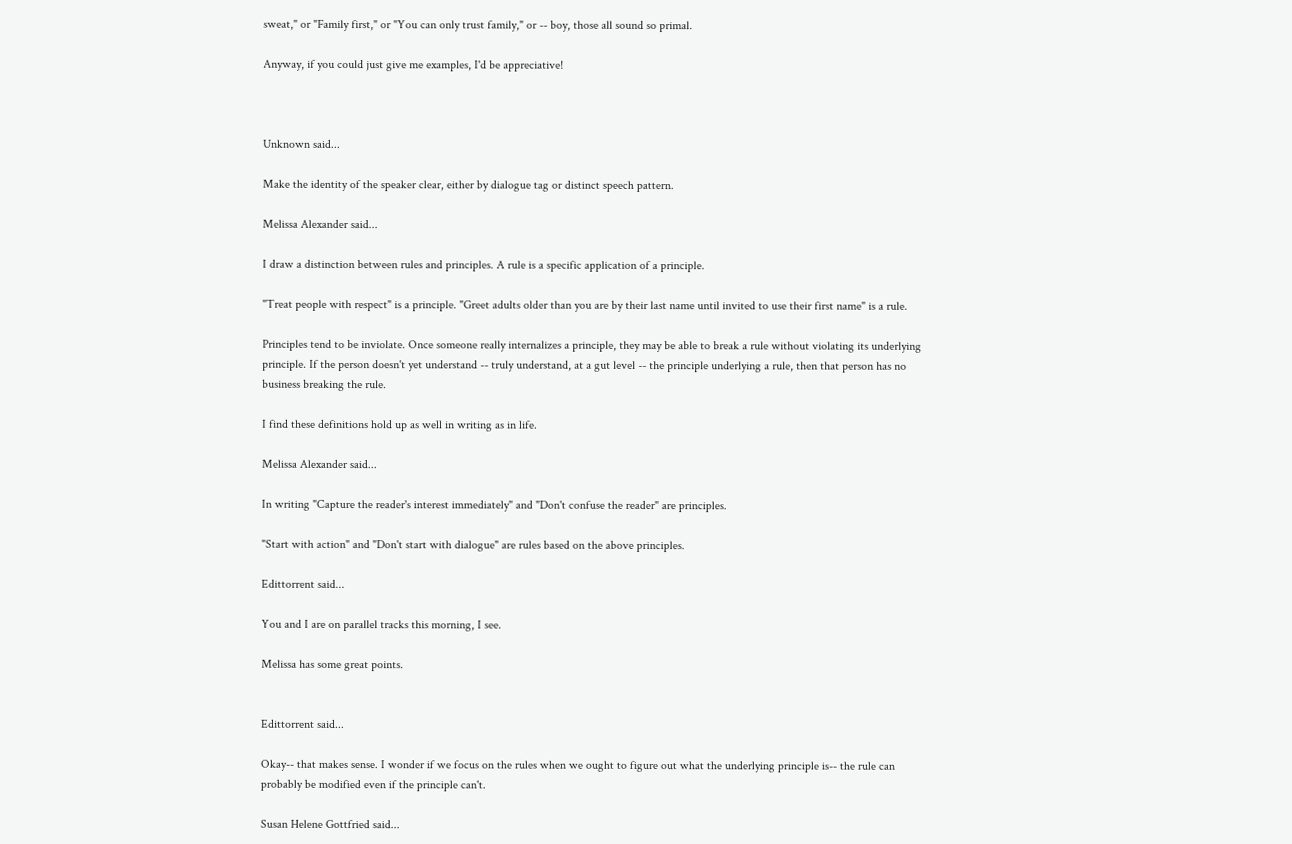sweat," or "Family first," or "You can only trust family," or -- boy, those all sound so primal.

Anyway, if you could just give me examples, I'd be appreciative!



Unknown said...

Make the identity of the speaker clear, either by dialogue tag or distinct speech pattern.

Melissa Alexander said...

I draw a distinction between rules and principles. A rule is a specific application of a principle.

"Treat people with respect" is a principle. "Greet adults older than you are by their last name until invited to use their first name" is a rule.

Principles tend to be inviolate. Once someone really internalizes a principle, they may be able to break a rule without violating its underlying principle. If the person doesn't yet understand -- truly understand, at a gut level -- the principle underlying a rule, then that person has no business breaking the rule.

I find these definitions hold up as well in writing as in life.

Melissa Alexander said...

In writing "Capture the reader's interest immediately" and "Don't confuse the reader" are principles.

"Start with action" and "Don't start with dialogue" are rules based on the above principles.

Edittorrent said...

You and I are on parallel tracks this morning, I see.

Melissa has some great points.


Edittorrent said...

Okay-- that makes sense. I wonder if we focus on the rules when we ought to figure out what the underlying principle is-- the rule can probably be modified even if the principle can't.

Susan Helene Gottfried said...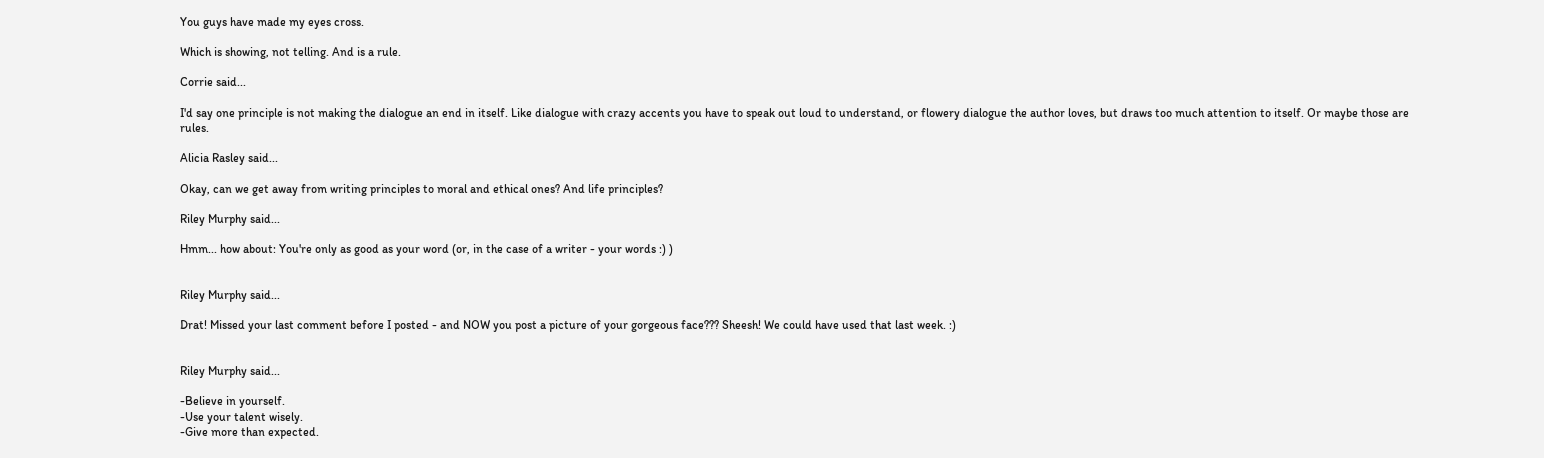You guys have made my eyes cross.

Which is showing, not telling. And is a rule.

Corrie said...

I'd say one principle is not making the dialogue an end in itself. Like dialogue with crazy accents you have to speak out loud to understand, or flowery dialogue the author loves, but draws too much attention to itself. Or maybe those are rules.

Alicia Rasley said...

Okay, can we get away from writing principles to moral and ethical ones? And life principles?

Riley Murphy said...

Hmm... how about: You're only as good as your word (or, in the case of a writer - your words :) )


Riley Murphy said...

Drat! Missed your last comment before I posted - and NOW you post a picture of your gorgeous face??? Sheesh! We could have used that last week. :)


Riley Murphy said...

-Believe in yourself.
-Use your talent wisely.
-Give more than expected.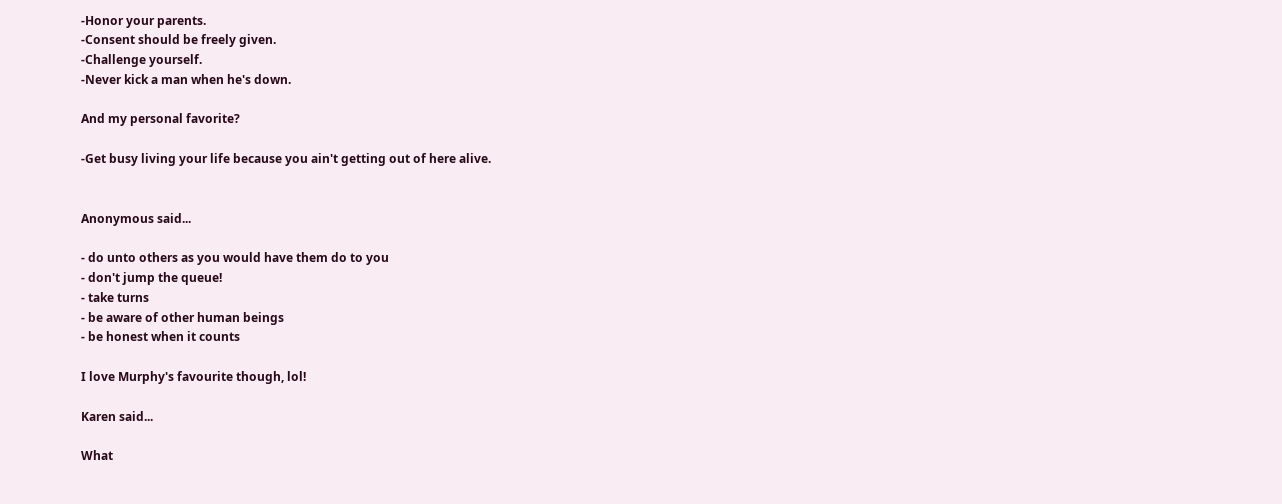-Honor your parents.
-Consent should be freely given.
-Challenge yourself.
-Never kick a man when he's down.

And my personal favorite?

-Get busy living your life because you ain't getting out of here alive.


Anonymous said...

- do unto others as you would have them do to you
- don't jump the queue!
- take turns
- be aware of other human beings
- be honest when it counts

I love Murphy's favourite though, lol!

Karen said...

What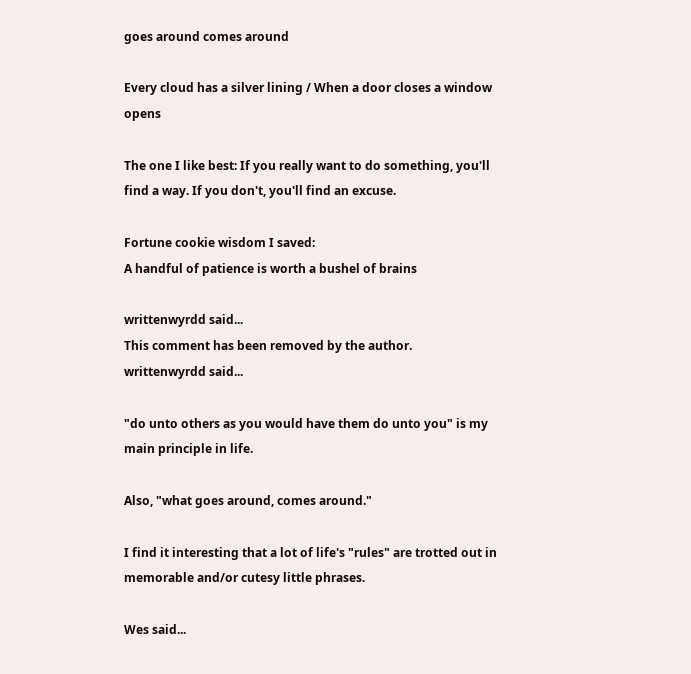goes around comes around

Every cloud has a silver lining / When a door closes a window opens

The one I like best: If you really want to do something, you'll find a way. If you don't, you'll find an excuse.

Fortune cookie wisdom I saved:
A handful of patience is worth a bushel of brains

writtenwyrdd said...
This comment has been removed by the author.
writtenwyrdd said...

"do unto others as you would have them do unto you" is my main principle in life.

Also, "what goes around, comes around."

I find it interesting that a lot of life's "rules" are trotted out in memorable and/or cutesy little phrases.

Wes said...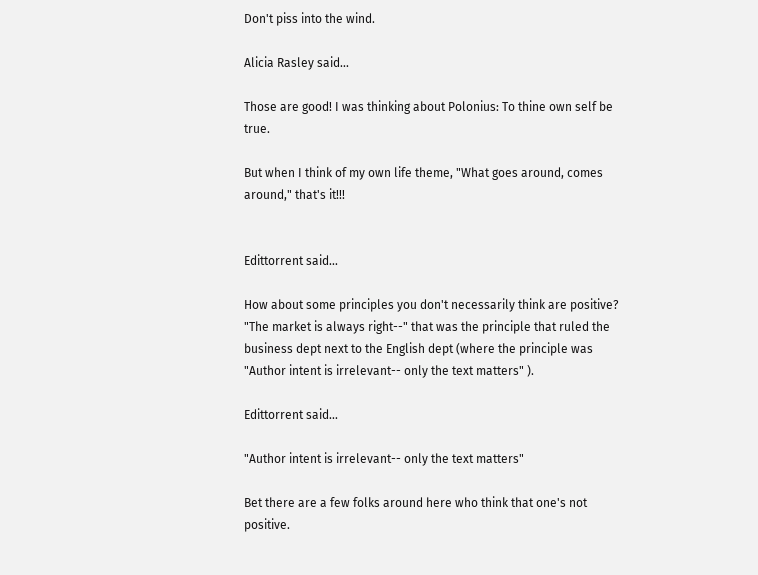Don't piss into the wind.

Alicia Rasley said...

Those are good! I was thinking about Polonius: To thine own self be true.

But when I think of my own life theme, "What goes around, comes around," that's it!!!


Edittorrent said...

How about some principles you don't necessarily think are positive? "The market is always right--" that was the principle that ruled the business dept next to the English dept (where the principle was "Author intent is irrelevant-- only the text matters" ).

Edittorrent said...

"Author intent is irrelevant-- only the text matters"

Bet there are a few folks around here who think that one's not positive.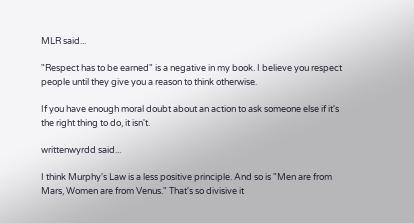MLR said...

"Respect has to be earned" is a negative in my book. I believe you respect people until they give you a reason to think otherwise.

If you have enough moral doubt about an action to ask someone else if it's the right thing to do, it isn't.

writtenwyrdd said...

I think Murphy's Law is a less positive principle. And so is "Men are from Mars, Women are from Venus." That's so divisive it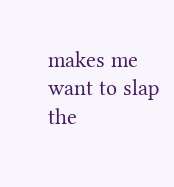makes me want to slap the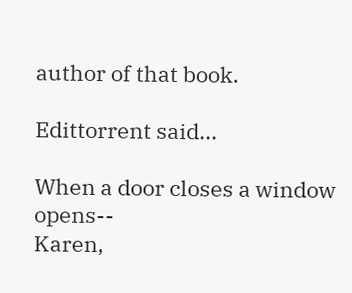author of that book.

Edittorrent said...

When a door closes a window opens--
Karen,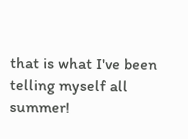that is what I've been telling myself all summer!